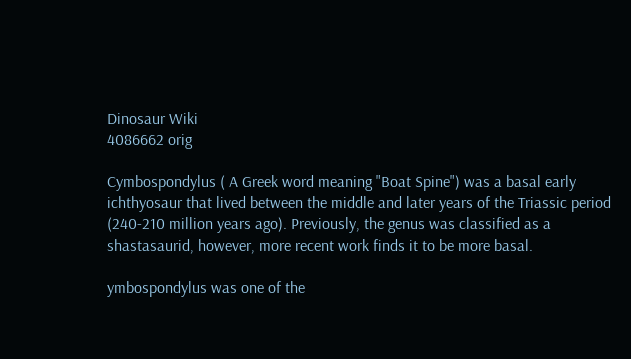Dinosaur Wiki
4086662 orig

Cymbospondylus ( A Greek word meaning "Boat Spine") was a basal early ichthyosaur that lived between the middle and later years of the Triassic period (240-210 million years ago). Previously, the genus was classified as a shastasaurid, however, more recent work finds it to be more basal.

ymbospondylus was one of the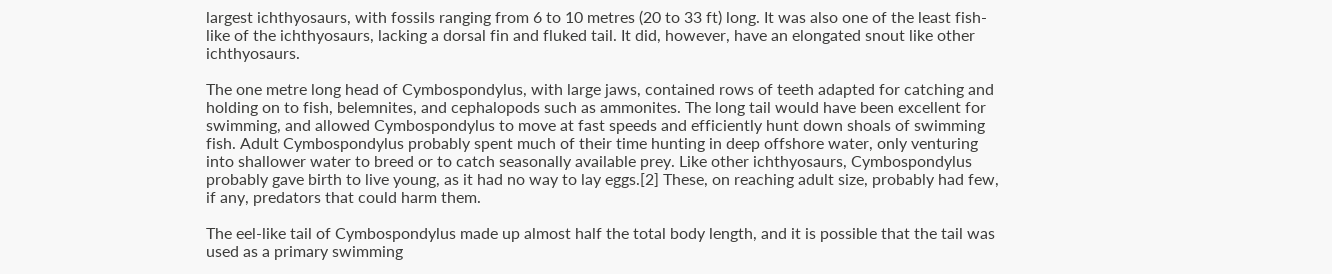largest ichthyosaurs, with fossils ranging from 6 to 10 metres (20 to 33 ft) long. It was also one of the least fish-like of the ichthyosaurs, lacking a dorsal fin and fluked tail. It did, however, have an elongated snout like other ichthyosaurs.

The one metre long head of Cymbospondylus, with large jaws, contained rows of teeth adapted for catching and holding on to fish, belemnites, and cephalopods such as ammonites. The long tail would have been excellent for swimming, and allowed Cymbospondylus to move at fast speeds and efficiently hunt down shoals of swimming fish. Adult Cymbospondylus probably spent much of their time hunting in deep offshore water, only venturing into shallower water to breed or to catch seasonally available prey. Like other ichthyosaurs, Cymbospondylus probably gave birth to live young, as it had no way to lay eggs.[2] These, on reaching adult size, probably had few, if any, predators that could harm them.

The eel-like tail of Cymbospondylus made up almost half the total body length, and it is possible that the tail was used as a primary swimming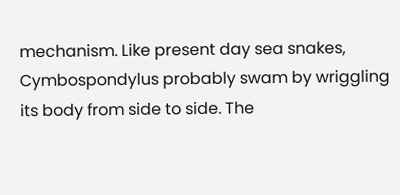mechanism. Like present day sea snakes, Cymbospondylus probably swam by wriggling its body from side to side. The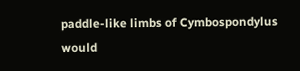paddle-like limbs of Cymbospondylus would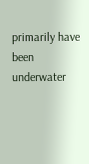primarily have been underwater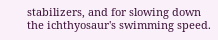stabilizers, and for slowing down the ichthyosaur's swimming speed.